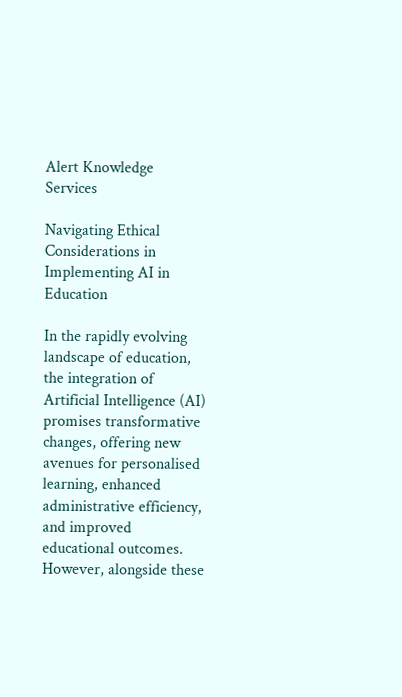Alert Knowledge Services

Navigating Ethical Considerations in Implementing AI in Education

In the rapidly evolving landscape of education, the integration of Artificial Intelligence (AI) promises transformative changes, offering new avenues for personalised learning, enhanced administrative efficiency, and improved educational outcomes. However, alongside these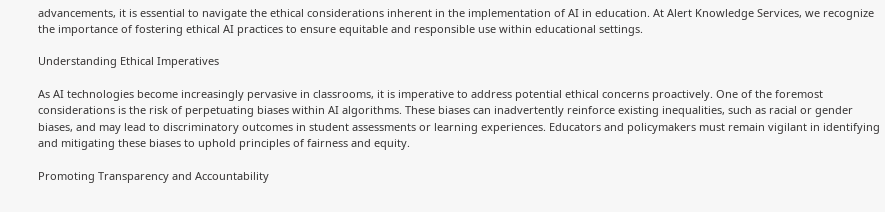advancements, it is essential to navigate the ethical considerations inherent in the implementation of AI in education. At Alert Knowledge Services, we recognize the importance of fostering ethical AI practices to ensure equitable and responsible use within educational settings.

Understanding Ethical Imperatives

As AI technologies become increasingly pervasive in classrooms, it is imperative to address potential ethical concerns proactively. One of the foremost considerations is the risk of perpetuating biases within AI algorithms. These biases can inadvertently reinforce existing inequalities, such as racial or gender biases, and may lead to discriminatory outcomes in student assessments or learning experiences. Educators and policymakers must remain vigilant in identifying and mitigating these biases to uphold principles of fairness and equity.

Promoting Transparency and Accountability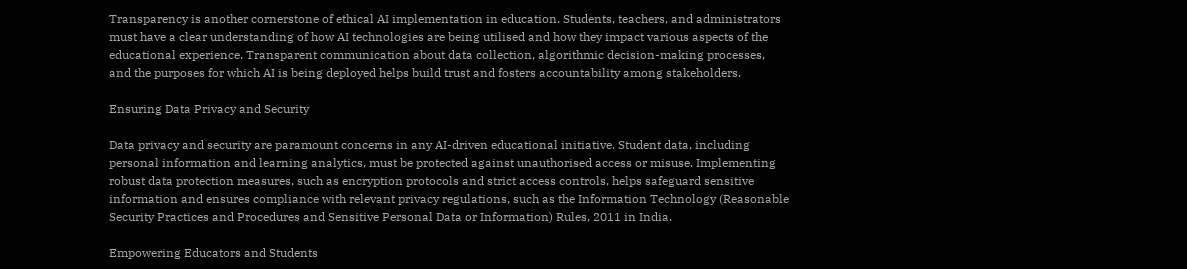Transparency is another cornerstone of ethical AI implementation in education. Students, teachers, and administrators must have a clear understanding of how AI technologies are being utilised and how they impact various aspects of the educational experience. Transparent communication about data collection, algorithmic decision-making processes, and the purposes for which AI is being deployed helps build trust and fosters accountability among stakeholders.

Ensuring Data Privacy and Security

Data privacy and security are paramount concerns in any AI-driven educational initiative. Student data, including personal information and learning analytics, must be protected against unauthorised access or misuse. Implementing robust data protection measures, such as encryption protocols and strict access controls, helps safeguard sensitive information and ensures compliance with relevant privacy regulations, such as the Information Technology (Reasonable Security Practices and Procedures and Sensitive Personal Data or Information) Rules, 2011 in India.

Empowering Educators and Students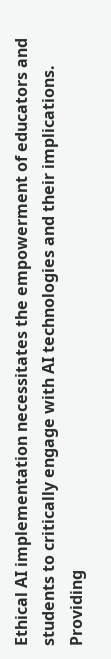Ethical AI implementation necessitates the empowerment of educators and students to critically engage with AI technologies and their implications. Providing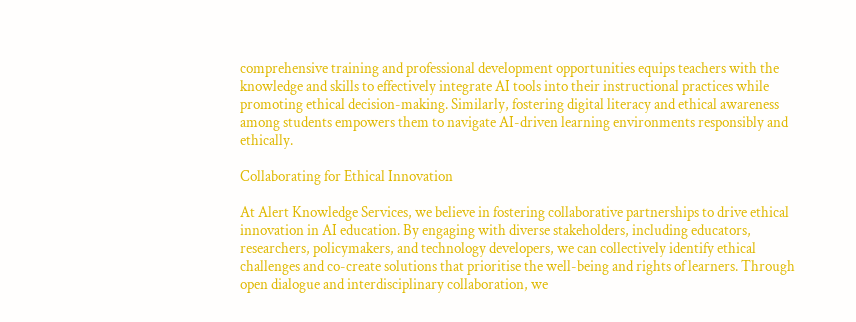comprehensive training and professional development opportunities equips teachers with the knowledge and skills to effectively integrate AI tools into their instructional practices while promoting ethical decision-making. Similarly, fostering digital literacy and ethical awareness among students empowers them to navigate AI-driven learning environments responsibly and ethically.

Collaborating for Ethical Innovation

At Alert Knowledge Services, we believe in fostering collaborative partnerships to drive ethical innovation in AI education. By engaging with diverse stakeholders, including educators, researchers, policymakers, and technology developers, we can collectively identify ethical challenges and co-create solutions that prioritise the well-being and rights of learners. Through open dialogue and interdisciplinary collaboration, we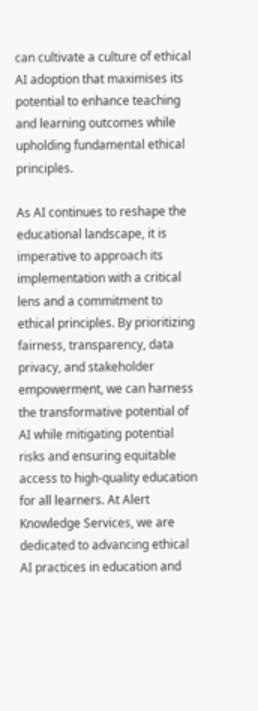can cultivate a culture of ethical AI adoption that maximises its potential to enhance teaching and learning outcomes while upholding fundamental ethical principles.

As AI continues to reshape the educational landscape, it is imperative to approach its implementation with a critical lens and a commitment to ethical principles. By prioritizing fairness, transparency, data privacy, and stakeholder empowerment, we can harness the transformative potential of AI while mitigating potential risks and ensuring equitable access to high-quality education for all learners. At Alert Knowledge Services, we are dedicated to advancing ethical AI practices in education and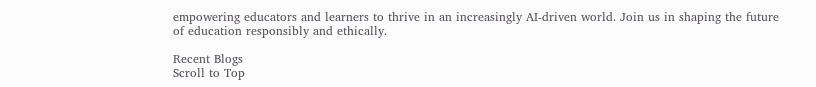empowering educators and learners to thrive in an increasingly AI-driven world. Join us in shaping the future of education responsibly and ethically.

Recent Blogs
Scroll to Top